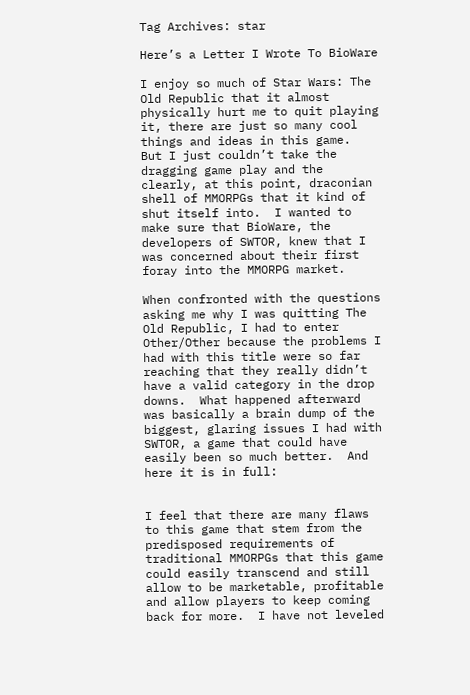Tag Archives: star

Here’s a Letter I Wrote To BioWare

I enjoy so much of Star Wars: The Old Republic that it almost physically hurt me to quit playing it, there are just so many cool things and ideas in this game.  But I just couldn’t take the dragging game play and the clearly, at this point, draconian shell of MMORPGs that it kind of shut itself into.  I wanted to make sure that BioWare, the developers of SWTOR, knew that I was concerned about their first foray into the MMORPG market.

When confronted with the questions asking me why I was quitting The Old Republic, I had to enter Other/Other because the problems I had with this title were so far reaching that they really didn’t have a valid category in the drop downs.  What happened afterward was basically a brain dump of the biggest, glaring issues I had with SWTOR, a game that could have easily been so much better.  And here it is in full:


I feel that there are many flaws to this game that stem from the predisposed requirements of traditional MMORPGs that this game could easily transcend and still allow to be marketable, profitable and allow players to keep coming back for more.  I have not leveled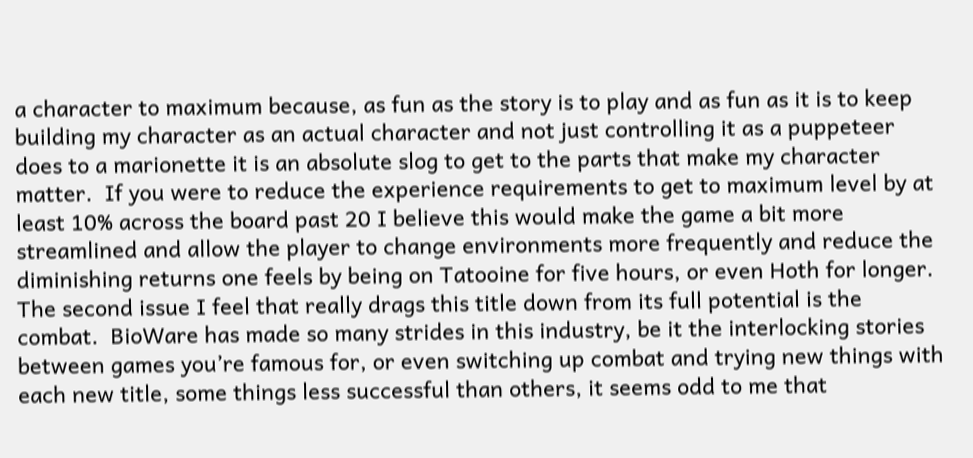a character to maximum because, as fun as the story is to play and as fun as it is to keep building my character as an actual character and not just controlling it as a puppeteer does to a marionette it is an absolute slog to get to the parts that make my character matter.  If you were to reduce the experience requirements to get to maximum level by at least 10% across the board past 20 I believe this would make the game a bit more streamlined and allow the player to change environments more frequently and reduce the diminishing returns one feels by being on Tatooine for five hours, or even Hoth for longer.
The second issue I feel that really drags this title down from its full potential is the combat.  BioWare has made so many strides in this industry, be it the interlocking stories between games you’re famous for, or even switching up combat and trying new things with each new title, some things less successful than others, it seems odd to me that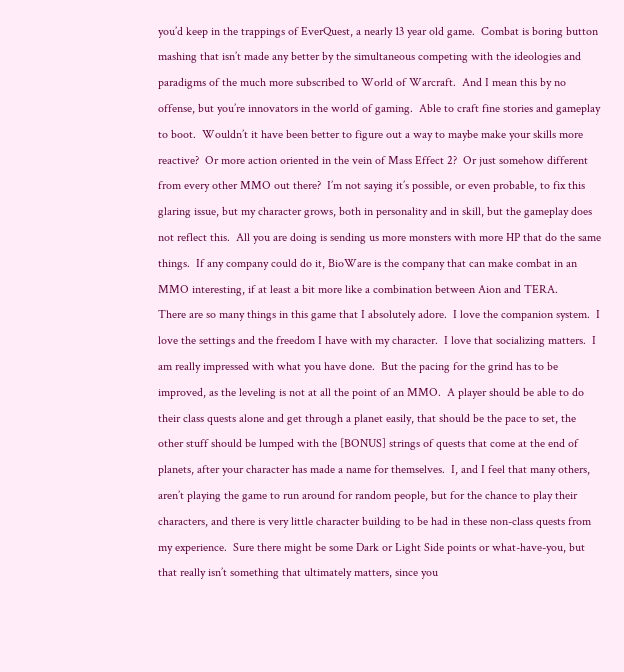you’d keep in the trappings of EverQuest, a nearly 13 year old game.  Combat is boring button mashing that isn’t made any better by the simultaneous competing with the ideologies and paradigms of the much more subscribed to World of Warcraft.  And I mean this by no offense, but you’re innovators in the world of gaming.  Able to craft fine stories and gameplay to boot.  Wouldn’t it have been better to figure out a way to maybe make your skills more reactive?  Or more action oriented in the vein of Mass Effect 2?  Or just somehow different from every other MMO out there?  I’m not saying it’s possible, or even probable, to fix this glaring issue, but my character grows, both in personality and in skill, but the gameplay does not reflect this.  All you are doing is sending us more monsters with more HP that do the same things.  If any company could do it, BioWare is the company that can make combat in an MMO interesting, if at least a bit more like a combination between Aion and TERA.
There are so many things in this game that I absolutely adore.  I love the companion system.  I love the settings and the freedom I have with my character.  I love that socializing matters.  I am really impressed with what you have done.  But the pacing for the grind has to be improved, as the leveling is not at all the point of an MMO.  A player should be able to do their class quests alone and get through a planet easily, that should be the pace to set, the other stuff should be lumped with the [BONUS] strings of quests that come at the end of planets, after your character has made a name for themselves.  I, and I feel that many others, aren’t playing the game to run around for random people, but for the chance to play their characters, and there is very little character building to be had in these non-class quests from my experience.  Sure there might be some Dark or Light Side points or what-have-you, but that really isn’t something that ultimately matters, since you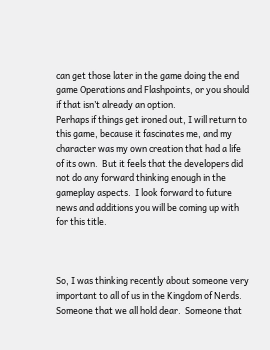can get those later in the game doing the end game Operations and Flashpoints, or you should if that isn’t already an option.
Perhaps if things get ironed out, I will return to this game, because it fascinates me, and my character was my own creation that had a life of its own.  But it feels that the developers did not do any forward thinking enough in the gameplay aspects.  I look forward to future news and additions you will be coming up with for this title.



So, I was thinking recently about someone very important to all of us in the Kingdom of Nerds.  Someone that we all hold dear.  Someone that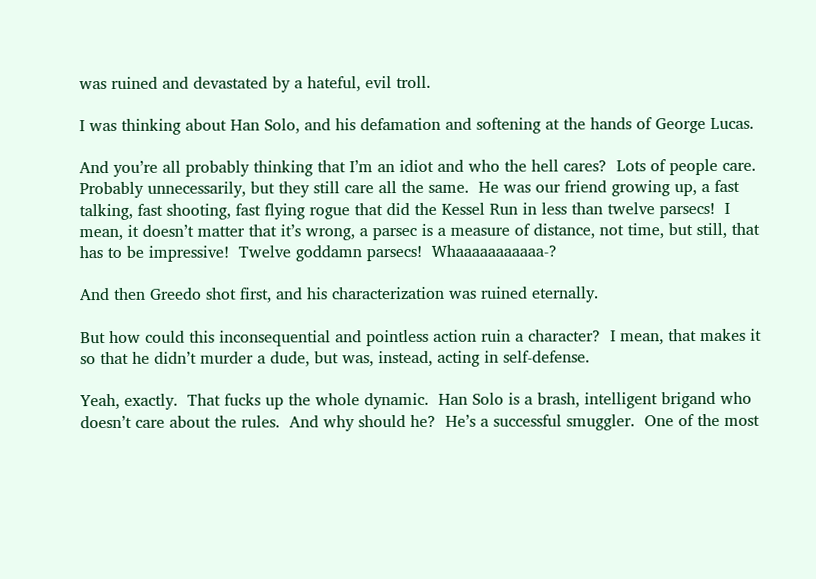was ruined and devastated by a hateful, evil troll.

I was thinking about Han Solo, and his defamation and softening at the hands of George Lucas.

And you’re all probably thinking that I’m an idiot and who the hell cares?  Lots of people care.  Probably unnecessarily, but they still care all the same.  He was our friend growing up, a fast talking, fast shooting, fast flying rogue that did the Kessel Run in less than twelve parsecs!  I mean, it doesn’t matter that it’s wrong, a parsec is a measure of distance, not time, but still, that has to be impressive!  Twelve goddamn parsecs!  Whaaaaaaaaaaa-?

And then Greedo shot first, and his characterization was ruined eternally.

But how could this inconsequential and pointless action ruin a character?  I mean, that makes it so that he didn’t murder a dude, but was, instead, acting in self-defense.

Yeah, exactly.  That fucks up the whole dynamic.  Han Solo is a brash, intelligent brigand who doesn’t care about the rules.  And why should he?  He’s a successful smuggler.  One of the most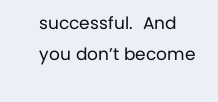successful.  And you don’t become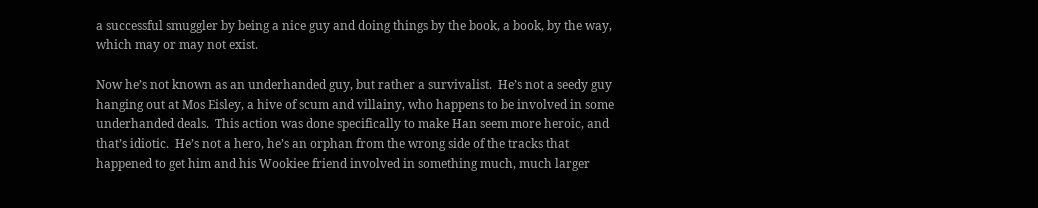a successful smuggler by being a nice guy and doing things by the book, a book, by the way, which may or may not exist.

Now he’s not known as an underhanded guy, but rather a survivalist.  He’s not a seedy guy hanging out at Mos Eisley, a hive of scum and villainy, who happens to be involved in some underhanded deals.  This action was done specifically to make Han seem more heroic, and that’s idiotic.  He’s not a hero, he’s an orphan from the wrong side of the tracks that happened to get him and his Wookiee friend involved in something much, much larger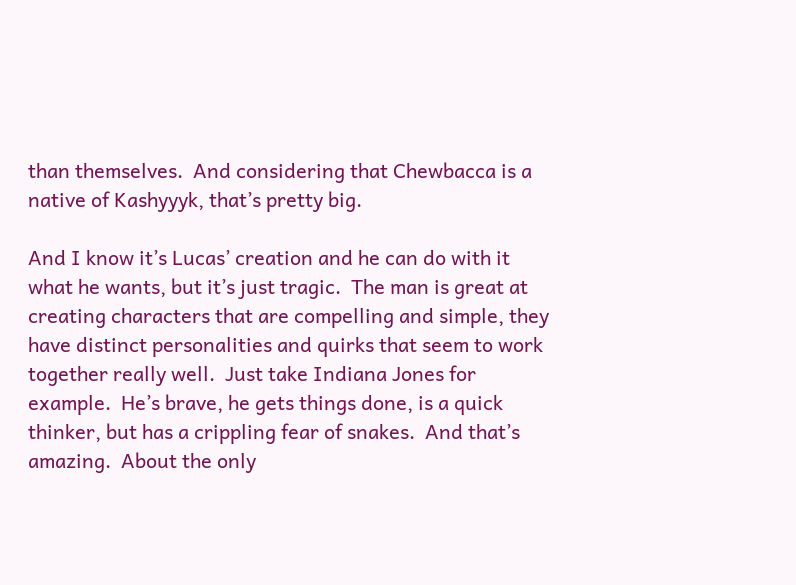than themselves.  And considering that Chewbacca is a native of Kashyyyk, that’s pretty big.

And I know it’s Lucas’ creation and he can do with it what he wants, but it’s just tragic.  The man is great at creating characters that are compelling and simple, they have distinct personalities and quirks that seem to work together really well.  Just take Indiana Jones for example.  He’s brave, he gets things done, is a quick thinker, but has a crippling fear of snakes.  And that’s amazing.  About the only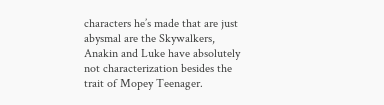characters he’s made that are just abysmal are the Skywalkers, Anakin and Luke have absolutely not characterization besides the trait of Mopey Teenager.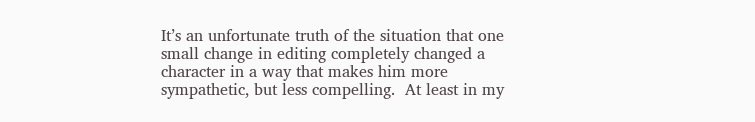It’s an unfortunate truth of the situation that one small change in editing completely changed a character in a way that makes him more sympathetic, but less compelling.  At least in my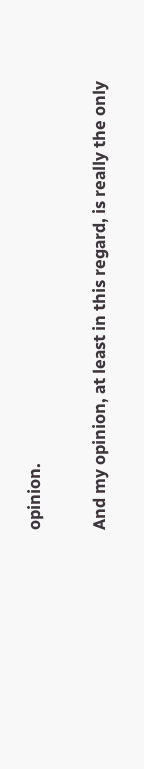opinion.

And my opinion, at least in this regard, is really the only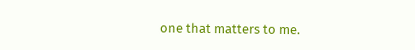one that matters to me.